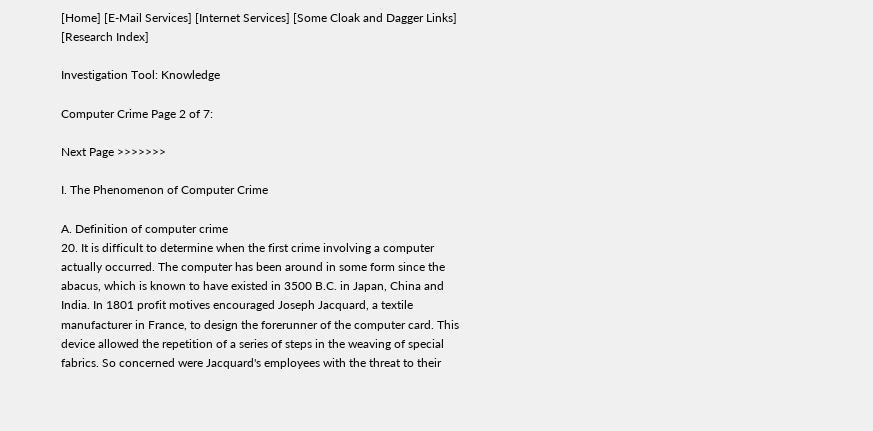[Home] [E-Mail Services] [Internet Services] [Some Cloak and Dagger Links] [Research Index]

Investigation Tool: Knowledge

Computer Crime Page 2 of 7:

Next Page >>>>>>>

I. The Phenomenon of Computer Crime

A. Definition of computer crime
20. It is difficult to determine when the first crime involving a computer actually occurred. The computer has been around in some form since the abacus, which is known to have existed in 3500 B.C. in Japan, China and India. In 1801 profit motives encouraged Joseph Jacquard, a textile manufacturer in France, to design the forerunner of the computer card. This device allowed the repetition of a series of steps in the weaving of special fabrics. So concerned were Jacquard's employees with the threat to their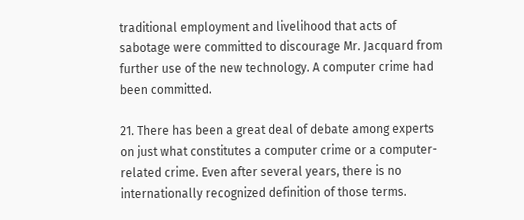traditional employment and livelihood that acts of sabotage were committed to discourage Mr. Jacquard from further use of the new technology. A computer crime had been committed.

21. There has been a great deal of debate among experts on just what constitutes a computer crime or a computer-related crime. Even after several years, there is no internationally recognized definition of those terms.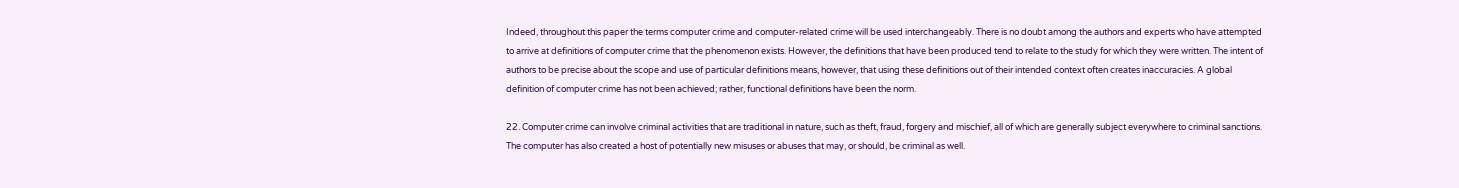Indeed, throughout this paper the terms computer crime and computer-related crime will be used interchangeably. There is no doubt among the authors and experts who have attempted to arrive at definitions of computer crime that the phenomenon exists. However, the definitions that have been produced tend to relate to the study for which they were written. The intent of authors to be precise about the scope and use of particular definitions means, however, that using these definitions out of their intended context often creates inaccuracies. A global definition of computer crime has not been achieved; rather, functional definitions have been the norm.

22. Computer crime can involve criminal activities that are traditional in nature, such as theft, fraud, forgery and mischief, all of which are generally subject everywhere to criminal sanctions. The computer has also created a host of potentially new misuses or abuses that may, or should, be criminal as well.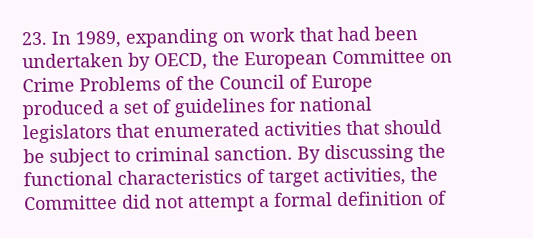23. In 1989, expanding on work that had been undertaken by OECD, the European Committee on Crime Problems of the Council of Europe produced a set of guidelines for national legislators that enumerated activities that should be subject to criminal sanction. By discussing the functional characteristics of target activities, the Committee did not attempt a formal definition of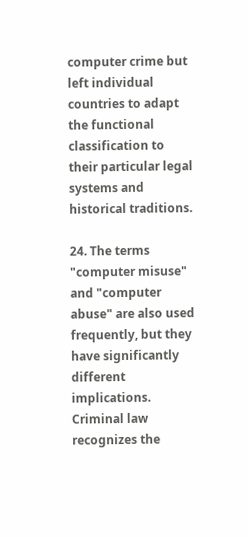computer crime but left individual countries to adapt the functional classification to their particular legal systems and historical traditions.

24. The terms "computer misuse" and "computer abuse" are also used frequently, but they have significantly different implications. Criminal law recognizes the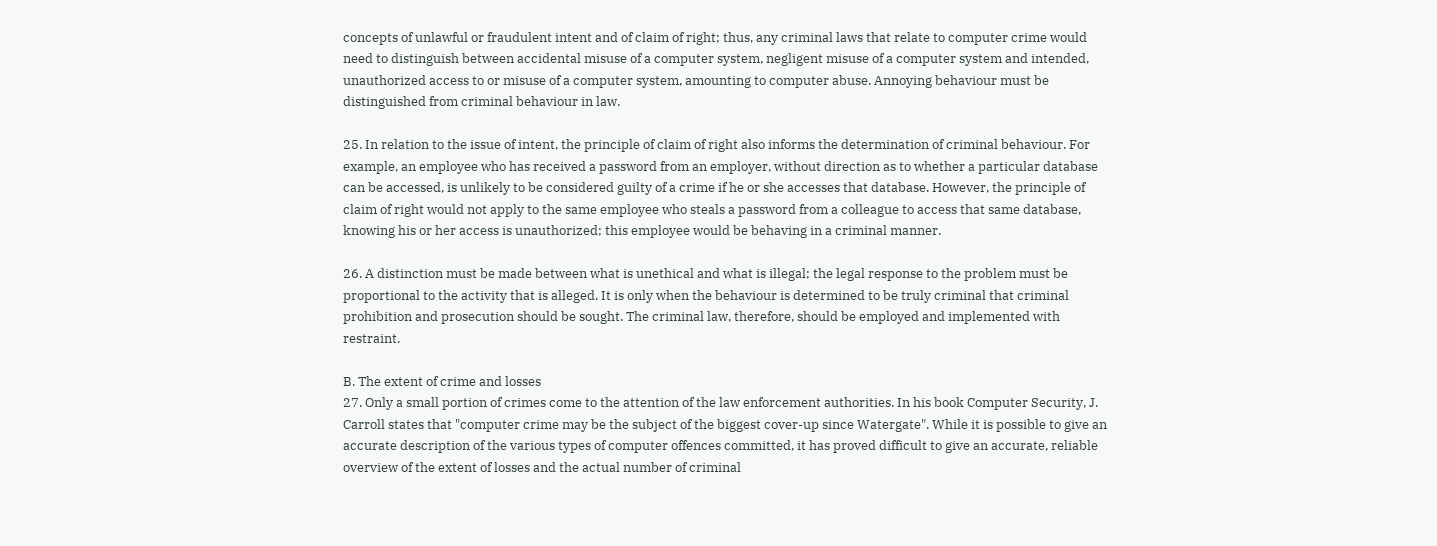concepts of unlawful or fraudulent intent and of claim of right; thus, any criminal laws that relate to computer crime would need to distinguish between accidental misuse of a computer system, negligent misuse of a computer system and intended, unauthorized access to or misuse of a computer system, amounting to computer abuse. Annoying behaviour must be distinguished from criminal behaviour in law.

25. In relation to the issue of intent, the principle of claim of right also informs the determination of criminal behaviour. For example, an employee who has received a password from an employer, without direction as to whether a particular database can be accessed, is unlikely to be considered guilty of a crime if he or she accesses that database. However, the principle of claim of right would not apply to the same employee who steals a password from a colleague to access that same database, knowing his or her access is unauthorized; this employee would be behaving in a criminal manner.

26. A distinction must be made between what is unethical and what is illegal; the legal response to the problem must be proportional to the activity that is alleged. It is only when the behaviour is determined to be truly criminal that criminal prohibition and prosecution should be sought. The criminal law, therefore, should be employed and implemented with restraint.

B. The extent of crime and losses
27. Only a small portion of crimes come to the attention of the law enforcement authorities. In his book Computer Security, J. Carroll states that "computer crime may be the subject of the biggest cover-up since Watergate". While it is possible to give an accurate description of the various types of computer offences committed, it has proved difficult to give an accurate, reliable overview of the extent of losses and the actual number of criminal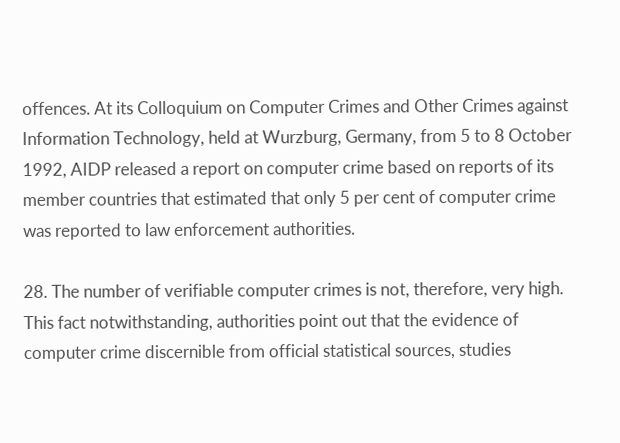offences. At its Colloquium on Computer Crimes and Other Crimes against Information Technology, held at Wurzburg, Germany, from 5 to 8 October 1992, AIDP released a report on computer crime based on reports of its member countries that estimated that only 5 per cent of computer crime was reported to law enforcement authorities.

28. The number of verifiable computer crimes is not, therefore, very high. This fact notwithstanding, authorities point out that the evidence of computer crime discernible from official statistical sources, studies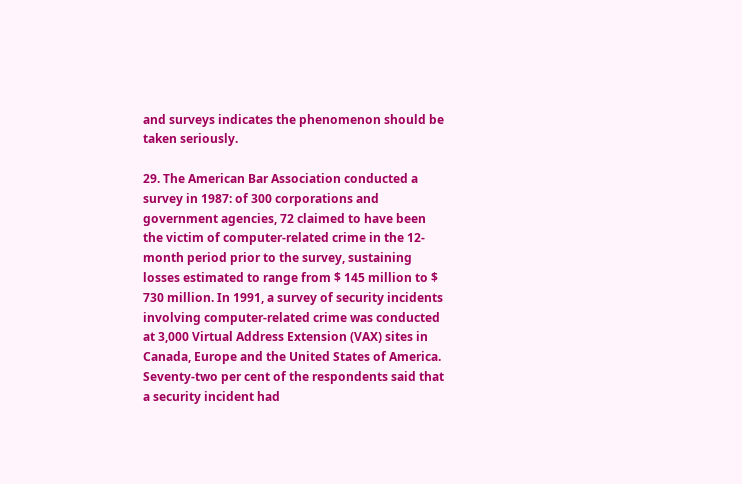and surveys indicates the phenomenon should be taken seriously.

29. The American Bar Association conducted a survey in 1987: of 300 corporations and government agencies, 72 claimed to have been the victim of computer-related crime in the 12-month period prior to the survey, sustaining losses estimated to range from $ 145 million to $ 730 million. In 1991, a survey of security incidents involving computer-related crime was conducted at 3,000 Virtual Address Extension (VAX) sites in Canada, Europe and the United States of America. Seventy-two per cent of the respondents said that a security incident had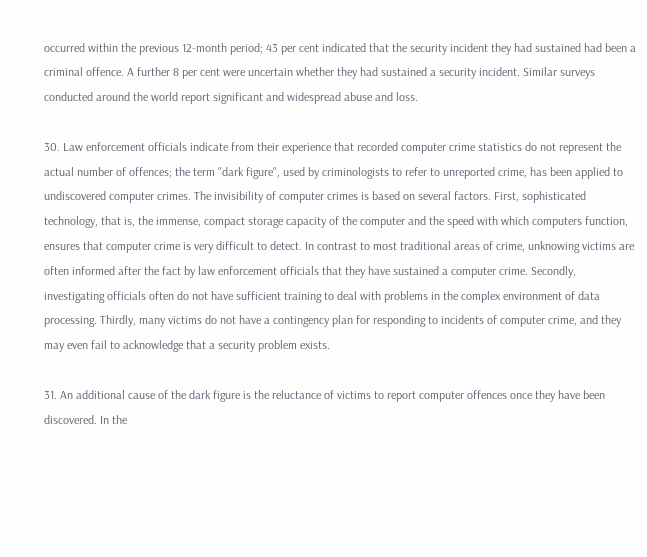occurred within the previous 12-month period; 43 per cent indicated that the security incident they had sustained had been a criminal offence. A further 8 per cent were uncertain whether they had sustained a security incident. Similar surveys conducted around the world report significant and widespread abuse and loss.

30. Law enforcement officials indicate from their experience that recorded computer crime statistics do not represent the actual number of offences; the term "dark figure", used by criminologists to refer to unreported crime, has been applied to undiscovered computer crimes. The invisibility of computer crimes is based on several factors. First, sophisticated technology, that is, the immense, compact storage capacity of the computer and the speed with which computers function, ensures that computer crime is very difficult to detect. In contrast to most traditional areas of crime, unknowing victims are often informed after the fact by law enforcement officials that they have sustained a computer crime. Secondly, investigating officials often do not have sufficient training to deal with problems in the complex environment of data processing. Thirdly, many victims do not have a contingency plan for responding to incidents of computer crime, and they may even fail to acknowledge that a security problem exists.

31. An additional cause of the dark figure is the reluctance of victims to report computer offences once they have been discovered. In the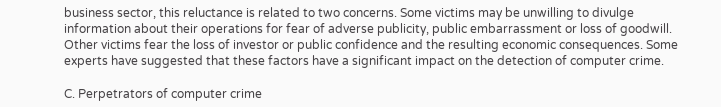business sector, this reluctance is related to two concerns. Some victims may be unwilling to divulge information about their operations for fear of adverse publicity, public embarrassment or loss of goodwill. Other victims fear the loss of investor or public confidence and the resulting economic consequences. Some experts have suggested that these factors have a significant impact on the detection of computer crime.

C. Perpetrators of computer crime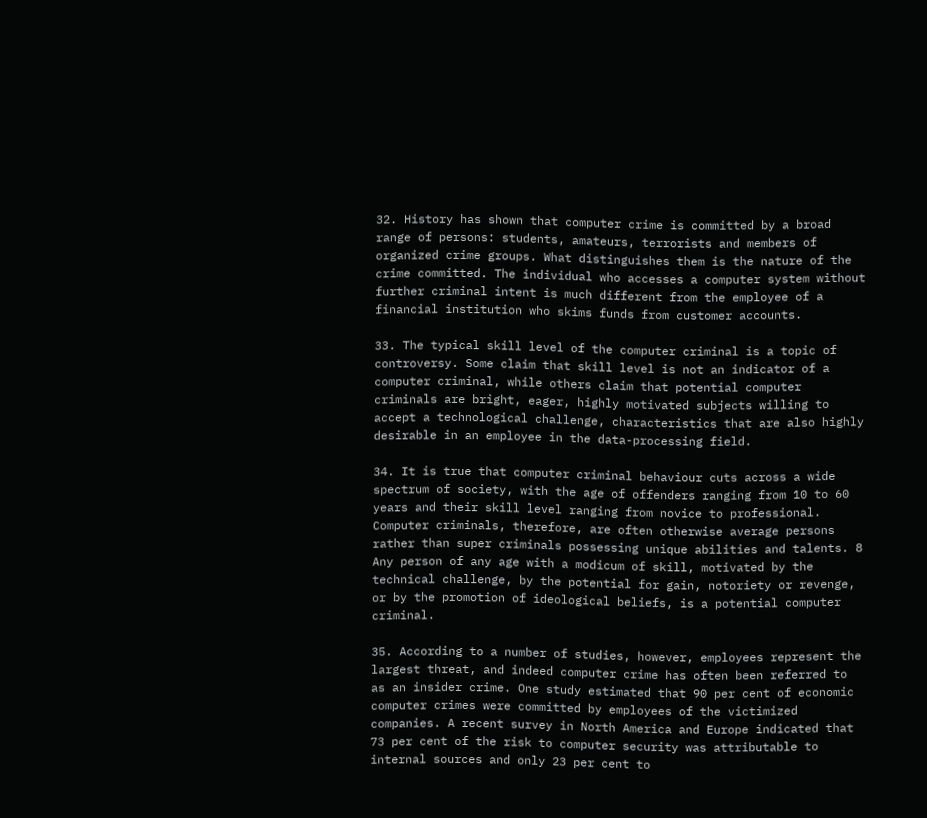32. History has shown that computer crime is committed by a broad range of persons: students, amateurs, terrorists and members of organized crime groups. What distinguishes them is the nature of the crime committed. The individual who accesses a computer system without further criminal intent is much different from the employee of a financial institution who skims funds from customer accounts.

33. The typical skill level of the computer criminal is a topic of controversy. Some claim that skill level is not an indicator of a computer criminal, while others claim that potential computer criminals are bright, eager, highly motivated subjects willing to accept a technological challenge, characteristics that are also highly desirable in an employee in the data-processing field.

34. It is true that computer criminal behaviour cuts across a wide spectrum of society, with the age of offenders ranging from 10 to 60 years and their skill level ranging from novice to professional. Computer criminals, therefore, are often otherwise average persons rather than super criminals possessing unique abilities and talents. 8 Any person of any age with a modicum of skill, motivated by the technical challenge, by the potential for gain, notoriety or revenge, or by the promotion of ideological beliefs, is a potential computer criminal.

35. According to a number of studies, however, employees represent the largest threat, and indeed computer crime has often been referred to as an insider crime. One study estimated that 90 per cent of economic computer crimes were committed by employees of the victimized companies. A recent survey in North America and Europe indicated that 73 per cent of the risk to computer security was attributable to internal sources and only 23 per cent to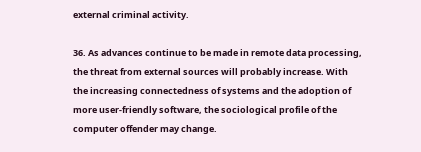external criminal activity.

36. As advances continue to be made in remote data processing, the threat from external sources will probably increase. With the increasing connectedness of systems and the adoption of more user-friendly software, the sociological profile of the computer offender may change.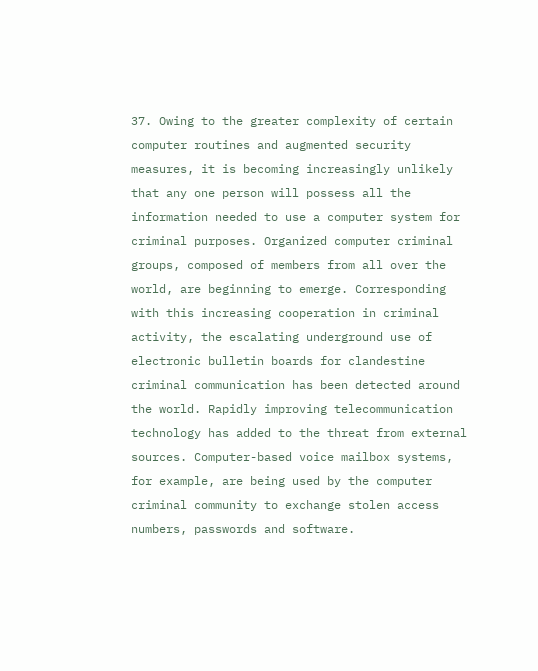37. Owing to the greater complexity of certain computer routines and augmented security measures, it is becoming increasingly unlikely that any one person will possess all the information needed to use a computer system for criminal purposes. Organized computer criminal groups, composed of members from all over the world, are beginning to emerge. Corresponding with this increasing cooperation in criminal activity, the escalating underground use of electronic bulletin boards for clandestine criminal communication has been detected around the world. Rapidly improving telecommunication technology has added to the threat from external sources. Computer-based voice mailbox systems, for example, are being used by the computer criminal community to exchange stolen access numbers, passwords and software.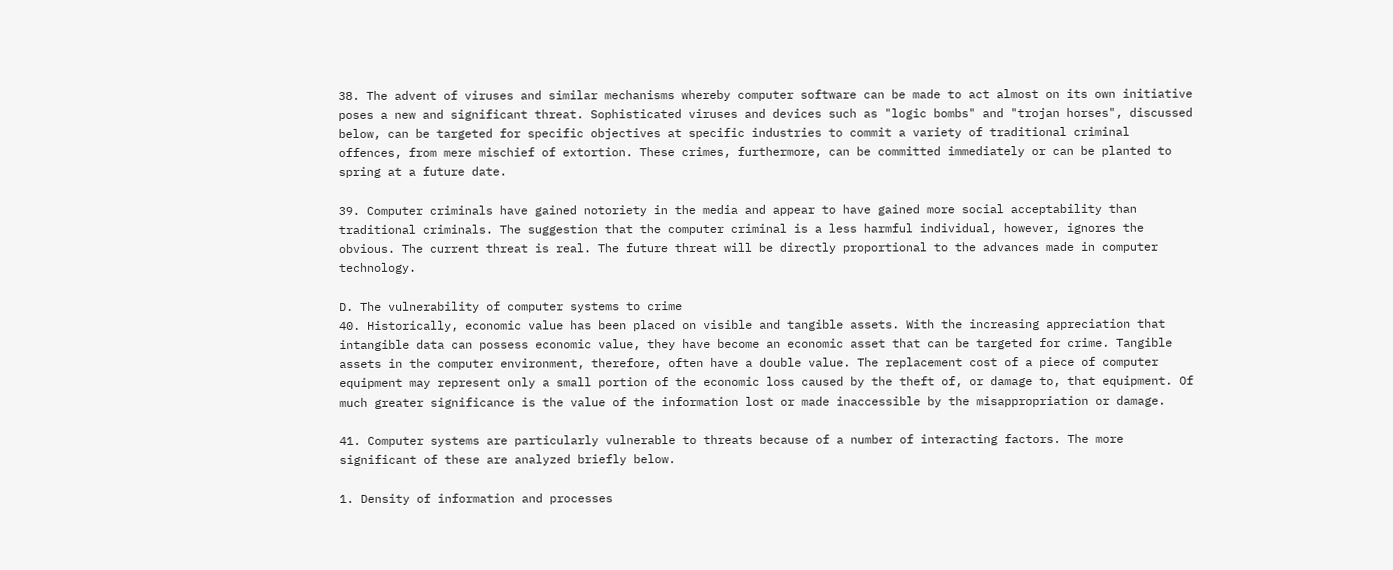38. The advent of viruses and similar mechanisms whereby computer software can be made to act almost on its own initiative poses a new and significant threat. Sophisticated viruses and devices such as "logic bombs" and "trojan horses", discussed below, can be targeted for specific objectives at specific industries to commit a variety of traditional criminal offences, from mere mischief of extortion. These crimes, furthermore, can be committed immediately or can be planted to spring at a future date.

39. Computer criminals have gained notoriety in the media and appear to have gained more social acceptability than traditional criminals. The suggestion that the computer criminal is a less harmful individual, however, ignores the obvious. The current threat is real. The future threat will be directly proportional to the advances made in computer technology.

D. The vulnerability of computer systems to crime
40. Historically, economic value has been placed on visible and tangible assets. With the increasing appreciation that intangible data can possess economic value, they have become an economic asset that can be targeted for crime. Tangible assets in the computer environment, therefore, often have a double value. The replacement cost of a piece of computer equipment may represent only a small portion of the economic loss caused by the theft of, or damage to, that equipment. Of much greater significance is the value of the information lost or made inaccessible by the misappropriation or damage.

41. Computer systems are particularly vulnerable to threats because of a number of interacting factors. The more significant of these are analyzed briefly below.

1. Density of information and processes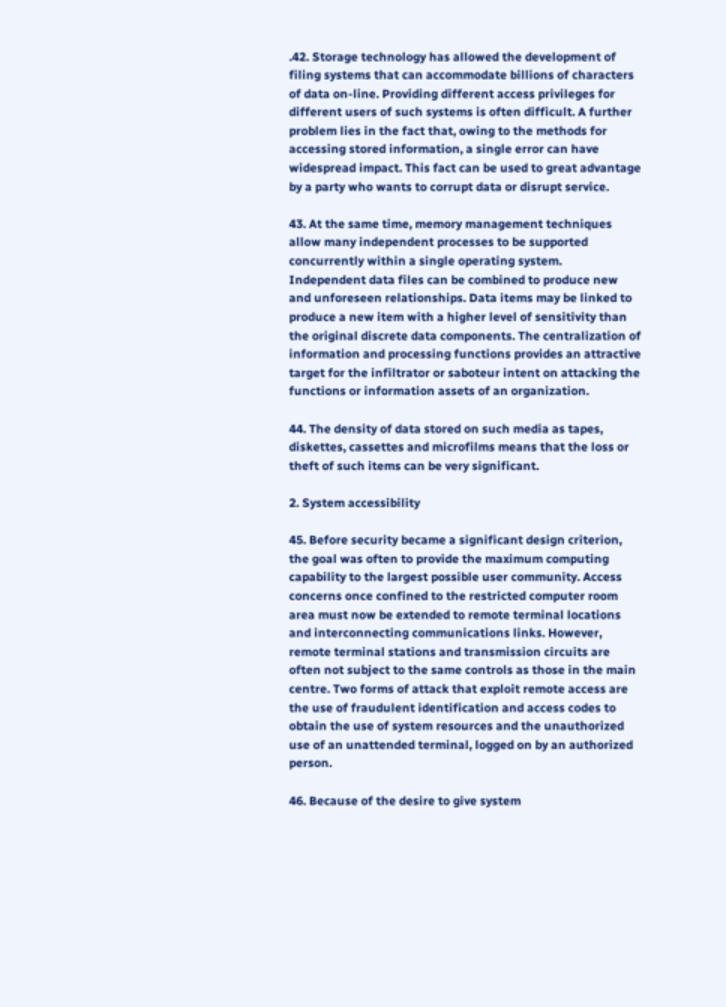.42. Storage technology has allowed the development of filing systems that can accommodate billions of characters of data on-line. Providing different access privileges for different users of such systems is often difficult. A further problem lies in the fact that, owing to the methods for accessing stored information, a single error can have widespread impact. This fact can be used to great advantage by a party who wants to corrupt data or disrupt service.

43. At the same time, memory management techniques allow many independent processes to be supported concurrently within a single operating system. Independent data files can be combined to produce new and unforeseen relationships. Data items may be linked to produce a new item with a higher level of sensitivity than the original discrete data components. The centralization of information and processing functions provides an attractive target for the infiltrator or saboteur intent on attacking the functions or information assets of an organization.

44. The density of data stored on such media as tapes, diskettes, cassettes and microfilms means that the loss or theft of such items can be very significant.

2. System accessibility

45. Before security became a significant design criterion, the goal was often to provide the maximum computing capability to the largest possible user community. Access concerns once confined to the restricted computer room area must now be extended to remote terminal locations and interconnecting communications links. However, remote terminal stations and transmission circuits are often not subject to the same controls as those in the main centre. Two forms of attack that exploit remote access are the use of fraudulent identification and access codes to obtain the use of system resources and the unauthorized use of an unattended terminal, logged on by an authorized person.

46. Because of the desire to give system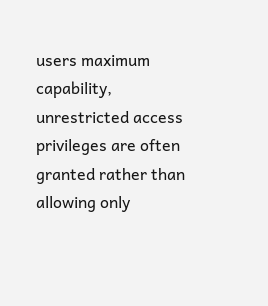users maximum capability, unrestricted access privileges are often granted rather than allowing only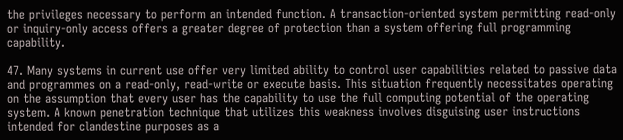the privileges necessary to perform an intended function. A transaction-oriented system permitting read-only or inquiry-only access offers a greater degree of protection than a system offering full programming capability.

47. Many systems in current use offer very limited ability to control user capabilities related to passive data and programmes on a read-only, read-write or execute basis. This situation frequently necessitates operating on the assumption that every user has the capability to use the full computing potential of the operating system. A known penetration technique that utilizes this weakness involves disguising user instructions intended for clandestine purposes as a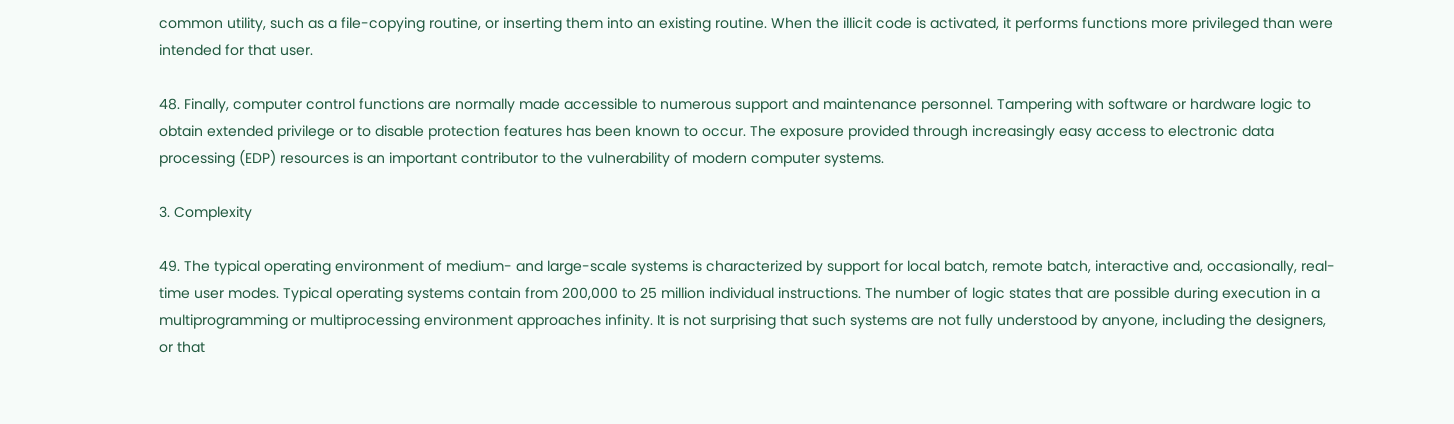common utility, such as a file-copying routine, or inserting them into an existing routine. When the illicit code is activated, it performs functions more privileged than were intended for that user.

48. Finally, computer control functions are normally made accessible to numerous support and maintenance personnel. Tampering with software or hardware logic to obtain extended privilege or to disable protection features has been known to occur. The exposure provided through increasingly easy access to electronic data processing (EDP) resources is an important contributor to the vulnerability of modern computer systems.

3. Complexity

49. The typical operating environment of medium- and large-scale systems is characterized by support for local batch, remote batch, interactive and, occasionally, real-time user modes. Typical operating systems contain from 200,000 to 25 million individual instructions. The number of logic states that are possible during execution in a multiprogramming or multiprocessing environment approaches infinity. It is not surprising that such systems are not fully understood by anyone, including the designers, or that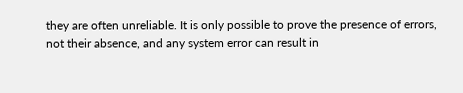they are often unreliable. It is only possible to prove the presence of errors, not their absence, and any system error can result in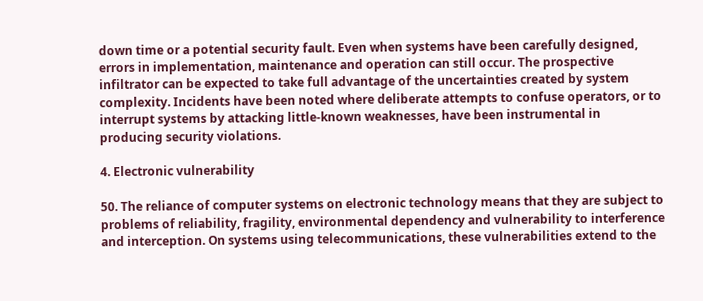down time or a potential security fault. Even when systems have been carefully designed, errors in implementation, maintenance and operation can still occur. The prospective infiltrator can be expected to take full advantage of the uncertainties created by system complexity. Incidents have been noted where deliberate attempts to confuse operators, or to interrupt systems by attacking little-known weaknesses, have been instrumental in producing security violations.

4. Electronic vulnerability

50. The reliance of computer systems on electronic technology means that they are subject to problems of reliability, fragility, environmental dependency and vulnerability to interference and interception. On systems using telecommunications, these vulnerabilities extend to the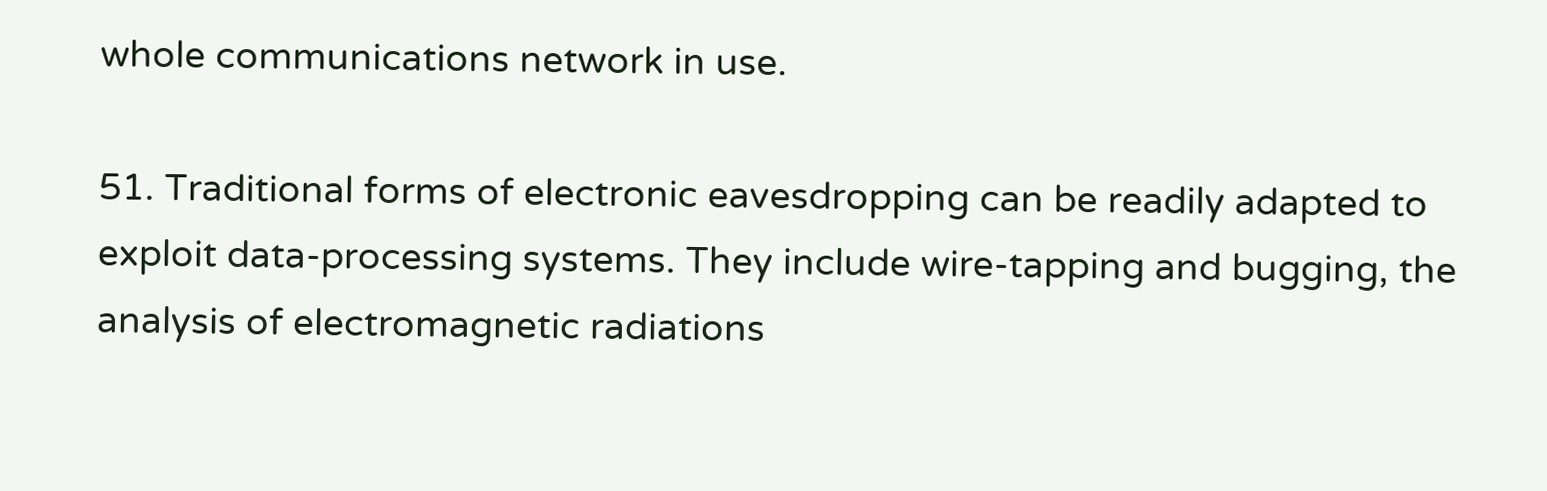whole communications network in use.

51. Traditional forms of electronic eavesdropping can be readily adapted to exploit data-processing systems. They include wire-tapping and bugging, the analysis of electromagnetic radiations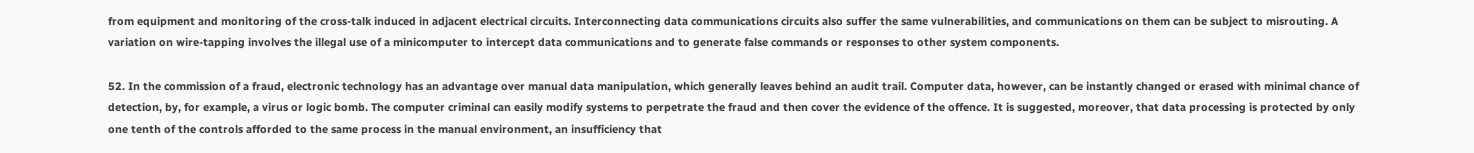from equipment and monitoring of the cross-talk induced in adjacent electrical circuits. Interconnecting data communications circuits also suffer the same vulnerabilities, and communications on them can be subject to misrouting. A variation on wire-tapping involves the illegal use of a minicomputer to intercept data communications and to generate false commands or responses to other system components.

52. In the commission of a fraud, electronic technology has an advantage over manual data manipulation, which generally leaves behind an audit trail. Computer data, however, can be instantly changed or erased with minimal chance of detection, by, for example, a virus or logic bomb. The computer criminal can easily modify systems to perpetrate the fraud and then cover the evidence of the offence. It is suggested, moreover, that data processing is protected by only one tenth of the controls afforded to the same process in the manual environment, an insufficiency that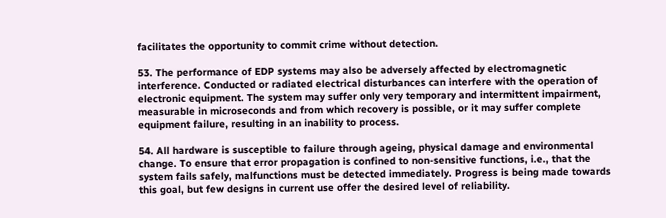facilitates the opportunity to commit crime without detection.

53. The performance of EDP systems may also be adversely affected by electromagnetic interference. Conducted or radiated electrical disturbances can interfere with the operation of electronic equipment. The system may suffer only very temporary and intermittent impairment, measurable in microseconds and from which recovery is possible, or it may suffer complete equipment failure, resulting in an inability to process.

54. All hardware is susceptible to failure through ageing, physical damage and environmental change. To ensure that error propagation is confined to non-sensitive functions, i.e., that the system fails safely, malfunctions must be detected immediately. Progress is being made towards this goal, but few designs in current use offer the desired level of reliability.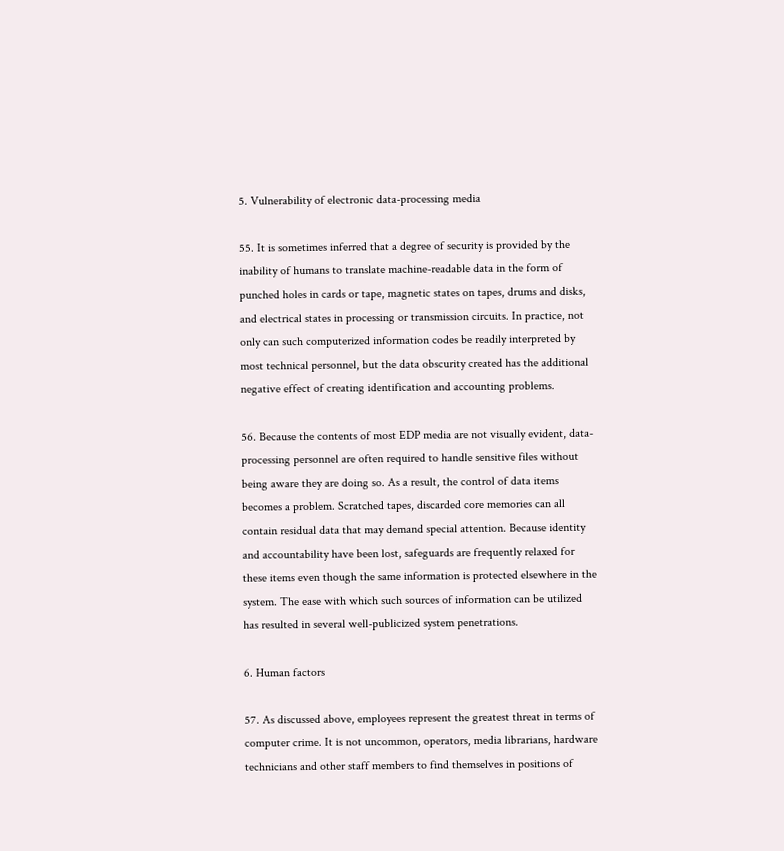5. Vulnerability of electronic data-processing media

55. It is sometimes inferred that a degree of security is provided by the inability of humans to translate machine-readable data in the form of punched holes in cards or tape, magnetic states on tapes, drums and disks, and electrical states in processing or transmission circuits. In practice, not only can such computerized information codes be readily interpreted by most technical personnel, but the data obscurity created has the additional negative effect of creating identification and accounting problems.

56. Because the contents of most EDP media are not visually evident, data-processing personnel are often required to handle sensitive files without being aware they are doing so. As a result, the control of data items becomes a problem. Scratched tapes, discarded core memories can all contain residual data that may demand special attention. Because identity and accountability have been lost, safeguards are frequently relaxed for these items even though the same information is protected elsewhere in the system. The ease with which such sources of information can be utilized has resulted in several well-publicized system penetrations.

6. Human factors

57. As discussed above, employees represent the greatest threat in terms of computer crime. It is not uncommon, operators, media librarians, hardware technicians and other staff members to find themselves in positions of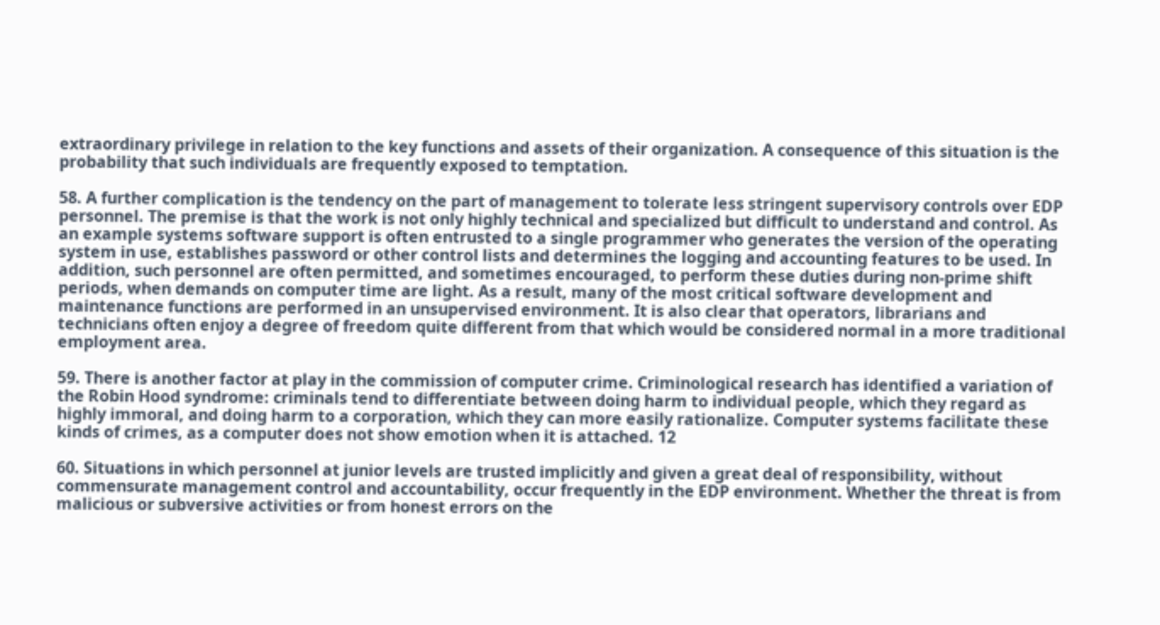extraordinary privilege in relation to the key functions and assets of their organization. A consequence of this situation is the probability that such individuals are frequently exposed to temptation.

58. A further complication is the tendency on the part of management to tolerate less stringent supervisory controls over EDP personnel. The premise is that the work is not only highly technical and specialized but difficult to understand and control. As an example systems software support is often entrusted to a single programmer who generates the version of the operating system in use, establishes password or other control lists and determines the logging and accounting features to be used. In addition, such personnel are often permitted, and sometimes encouraged, to perform these duties during non-prime shift periods, when demands on computer time are light. As a result, many of the most critical software development and maintenance functions are performed in an unsupervised environment. It is also clear that operators, librarians and technicians often enjoy a degree of freedom quite different from that which would be considered normal in a more traditional employment area.

59. There is another factor at play in the commission of computer crime. Criminological research has identified a variation of the Robin Hood syndrome: criminals tend to differentiate between doing harm to individual people, which they regard as highly immoral, and doing harm to a corporation, which they can more easily rationalize. Computer systems facilitate these kinds of crimes, as a computer does not show emotion when it is attached. 12

60. Situations in which personnel at junior levels are trusted implicitly and given a great deal of responsibility, without commensurate management control and accountability, occur frequently in the EDP environment. Whether the threat is from malicious or subversive activities or from honest errors on the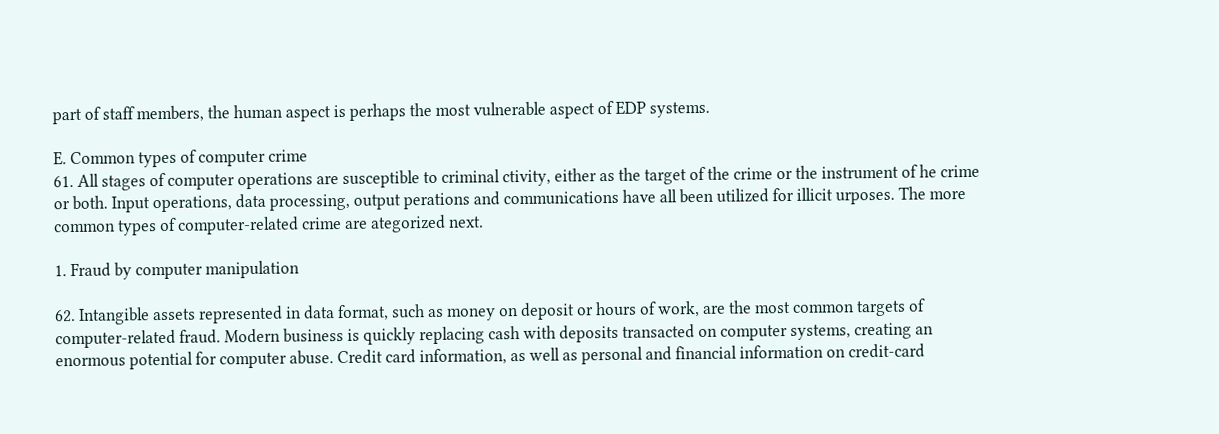part of staff members, the human aspect is perhaps the most vulnerable aspect of EDP systems.

E. Common types of computer crime
61. All stages of computer operations are susceptible to criminal ctivity, either as the target of the crime or the instrument of he crime or both. Input operations, data processing, output perations and communications have all been utilized for illicit urposes. The more common types of computer-related crime are ategorized next.

1. Fraud by computer manipulation

62. Intangible assets represented in data format, such as money on deposit or hours of work, are the most common targets of computer-related fraud. Modern business is quickly replacing cash with deposits transacted on computer systems, creating an enormous potential for computer abuse. Credit card information, as well as personal and financial information on credit-card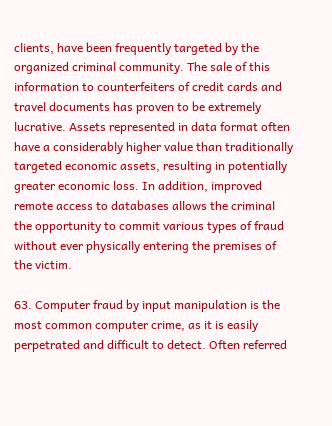clients, have been frequently targeted by the organized criminal community. The sale of this information to counterfeiters of credit cards and travel documents has proven to be extremely lucrative. Assets represented in data format often have a considerably higher value than traditionally targeted economic assets, resulting in potentially greater economic loss. In addition, improved remote access to databases allows the criminal the opportunity to commit various types of fraud without ever physically entering the premises of the victim.

63. Computer fraud by input manipulation is the most common computer crime, as it is easily perpetrated and difficult to detect. Often referred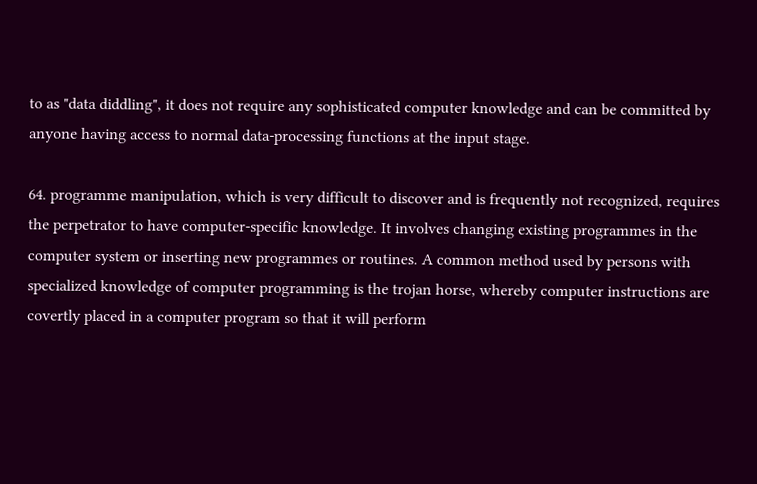to as "data diddling", it does not require any sophisticated computer knowledge and can be committed by anyone having access to normal data-processing functions at the input stage.

64. programme manipulation, which is very difficult to discover and is frequently not recognized, requires the perpetrator to have computer-specific knowledge. It involves changing existing programmes in the computer system or inserting new programmes or routines. A common method used by persons with specialized knowledge of computer programming is the trojan horse, whereby computer instructions are covertly placed in a computer program so that it will perform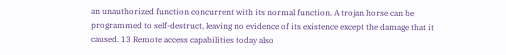an unauthorized function concurrent with its normal function. A trojan horse can be programmed to self-destruct, leaving no evidence of its existence except the damage that it caused. 13 Remote access capabilities today also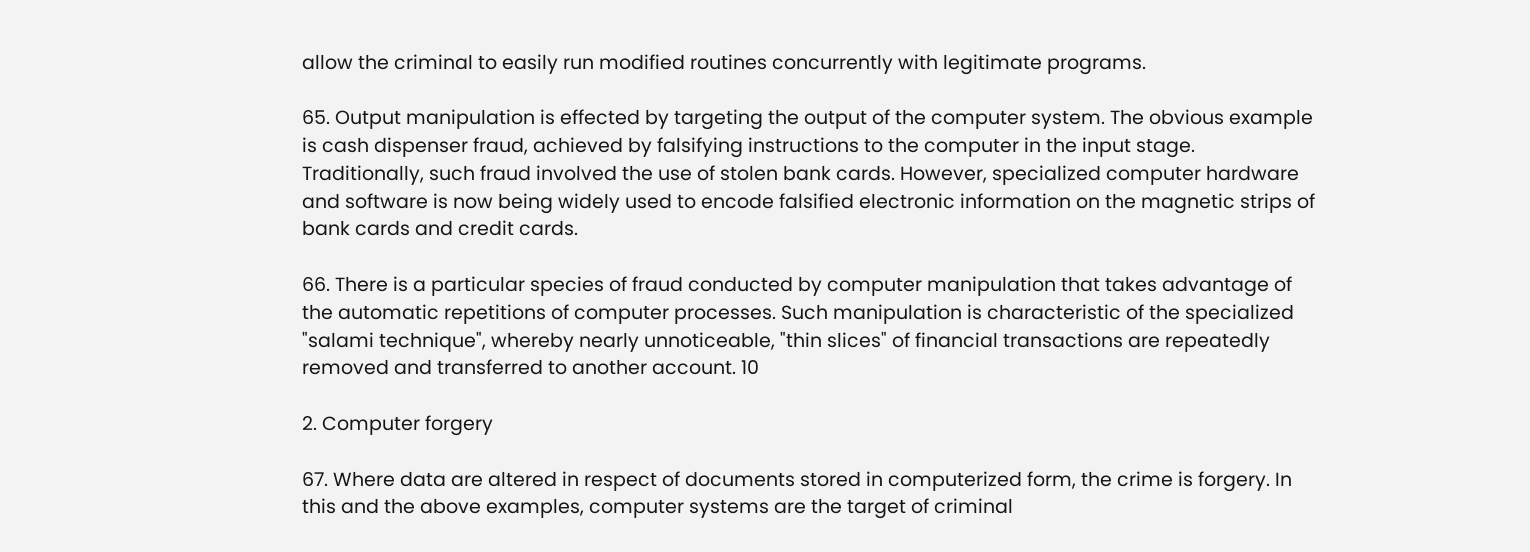allow the criminal to easily run modified routines concurrently with legitimate programs.

65. Output manipulation is effected by targeting the output of the computer system. The obvious example is cash dispenser fraud, achieved by falsifying instructions to the computer in the input stage. Traditionally, such fraud involved the use of stolen bank cards. However, specialized computer hardware and software is now being widely used to encode falsified electronic information on the magnetic strips of bank cards and credit cards.

66. There is a particular species of fraud conducted by computer manipulation that takes advantage of the automatic repetitions of computer processes. Such manipulation is characteristic of the specialized "salami technique", whereby nearly unnoticeable, "thin slices" of financial transactions are repeatedly removed and transferred to another account. 10

2. Computer forgery

67. Where data are altered in respect of documents stored in computerized form, the crime is forgery. In this and the above examples, computer systems are the target of criminal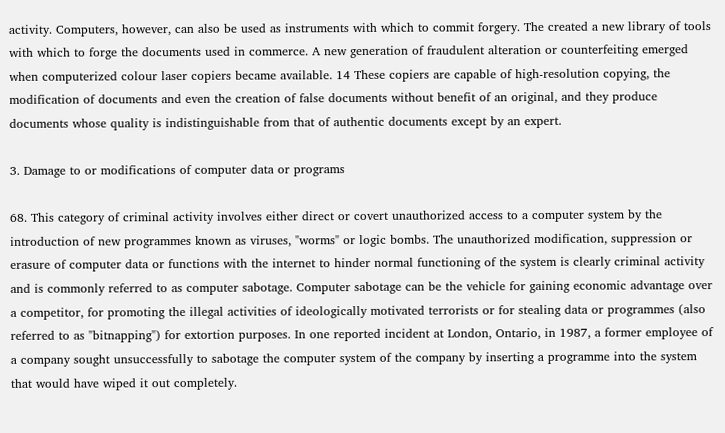activity. Computers, however, can also be used as instruments with which to commit forgery. The created a new library of tools with which to forge the documents used in commerce. A new generation of fraudulent alteration or counterfeiting emerged when computerized colour laser copiers became available. 14 These copiers are capable of high-resolution copying, the modification of documents and even the creation of false documents without benefit of an original, and they produce documents whose quality is indistinguishable from that of authentic documents except by an expert.

3. Damage to or modifications of computer data or programs

68. This category of criminal activity involves either direct or covert unauthorized access to a computer system by the introduction of new programmes known as viruses, "worms" or logic bombs. The unauthorized modification, suppression or erasure of computer data or functions with the internet to hinder normal functioning of the system is clearly criminal activity and is commonly referred to as computer sabotage. Computer sabotage can be the vehicle for gaining economic advantage over a competitor, for promoting the illegal activities of ideologically motivated terrorists or for stealing data or programmes (also referred to as "bitnapping") for extortion purposes. In one reported incident at London, Ontario, in 1987, a former employee of a company sought unsuccessfully to sabotage the computer system of the company by inserting a programme into the system that would have wiped it out completely.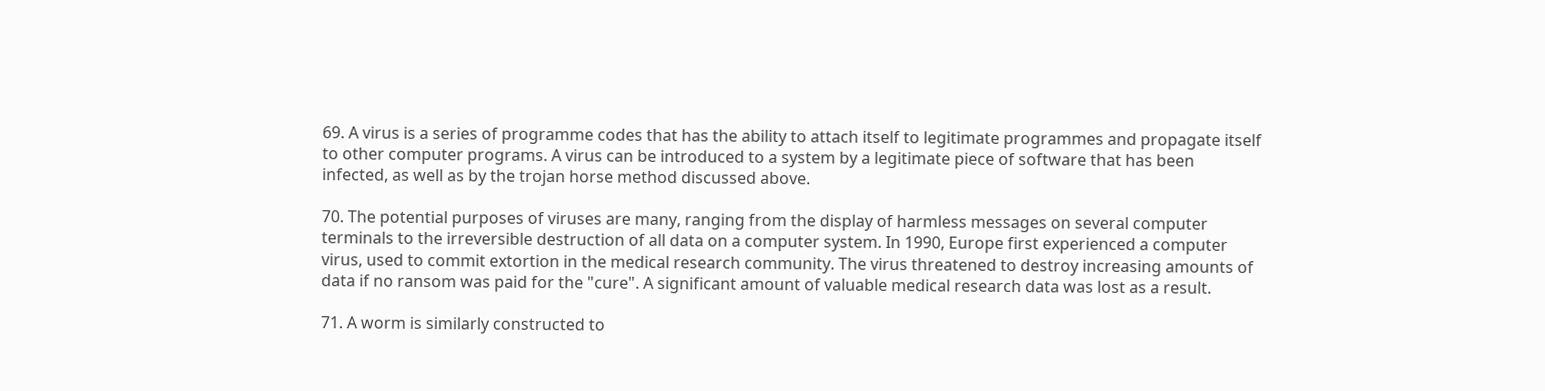69. A virus is a series of programme codes that has the ability to attach itself to legitimate programmes and propagate itself to other computer programs. A virus can be introduced to a system by a legitimate piece of software that has been infected, as well as by the trojan horse method discussed above.

70. The potential purposes of viruses are many, ranging from the display of harmless messages on several computer terminals to the irreversible destruction of all data on a computer system. In 1990, Europe first experienced a computer virus, used to commit extortion in the medical research community. The virus threatened to destroy increasing amounts of data if no ransom was paid for the "cure". A significant amount of valuable medical research data was lost as a result.

71. A worm is similarly constructed to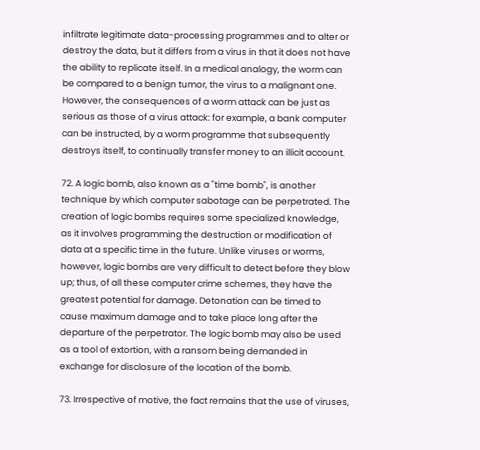infiltrate legitimate data-processing programmes and to alter or destroy the data, but it differs from a virus in that it does not have the ability to replicate itself. In a medical analogy, the worm can be compared to a benign tumor, the virus to a malignant one. However, the consequences of a worm attack can be just as serious as those of a virus attack: for example, a bank computer can be instructed, by a worm programme that subsequently destroys itself, to continually transfer money to an illicit account.

72. A logic bomb, also known as a "time bomb", is another technique by which computer sabotage can be perpetrated. The creation of logic bombs requires some specialized knowledge, as it involves programming the destruction or modification of data at a specific time in the future. Unlike viruses or worms, however, logic bombs are very difficult to detect before they blow up; thus, of all these computer crime schemes, they have the greatest potential for damage. Detonation can be timed to cause maximum damage and to take place long after the departure of the perpetrator. The logic bomb may also be used as a tool of extortion, with a ransom being demanded in exchange for disclosure of the location of the bomb.

73. Irrespective of motive, the fact remains that the use of viruses,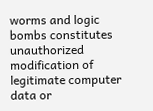worms and logic bombs constitutes unauthorized modification of legitimate computer data or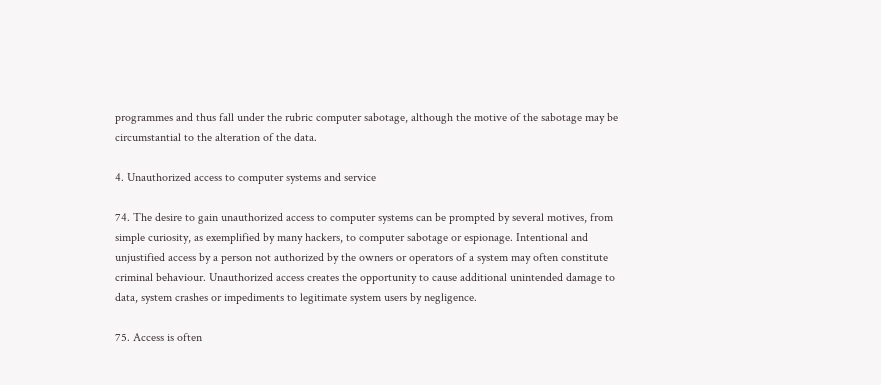programmes and thus fall under the rubric computer sabotage, although the motive of the sabotage may be circumstantial to the alteration of the data.

4. Unauthorized access to computer systems and service

74. The desire to gain unauthorized access to computer systems can be prompted by several motives, from simple curiosity, as exemplified by many hackers, to computer sabotage or espionage. Intentional and unjustified access by a person not authorized by the owners or operators of a system may often constitute criminal behaviour. Unauthorized access creates the opportunity to cause additional unintended damage to data, system crashes or impediments to legitimate system users by negligence.

75. Access is often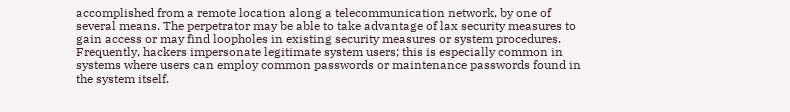accomplished from a remote location along a telecommunication network, by one of several means. The perpetrator may be able to take advantage of lax security measures to gain access or may find loopholes in existing security measures or system procedures. Frequently, hackers impersonate legitimate system users; this is especially common in systems where users can employ common passwords or maintenance passwords found in the system itself.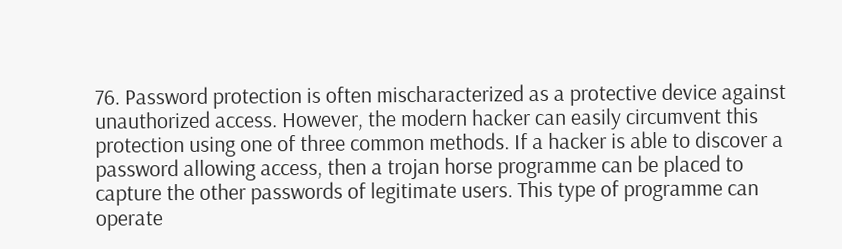76. Password protection is often mischaracterized as a protective device against unauthorized access. However, the modern hacker can easily circumvent this protection using one of three common methods. If a hacker is able to discover a password allowing access, then a trojan horse programme can be placed to capture the other passwords of legitimate users. This type of programme can operate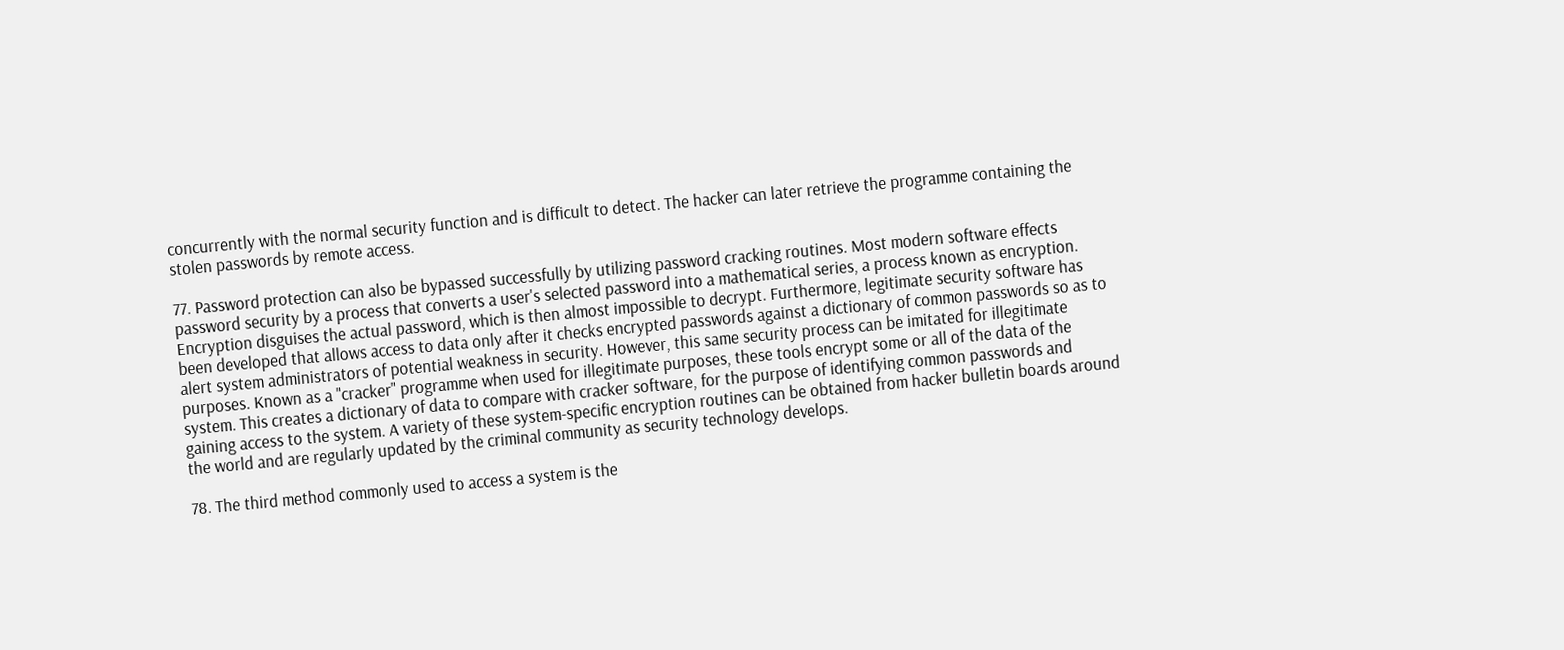concurrently with the normal security function and is difficult to detect. The hacker can later retrieve the programme containing the stolen passwords by remote access.

77. Password protection can also be bypassed successfully by utilizing password cracking routines. Most modern software effects password security by a process that converts a user's selected password into a mathematical series, a process known as encryption. Encryption disguises the actual password, which is then almost impossible to decrypt. Furthermore, legitimate security software has been developed that allows access to data only after it checks encrypted passwords against a dictionary of common passwords so as to alert system administrators of potential weakness in security. However, this same security process can be imitated for illegitimate purposes. Known as a "cracker" programme when used for illegitimate purposes, these tools encrypt some or all of the data of the system. This creates a dictionary of data to compare with cracker software, for the purpose of identifying common passwords and gaining access to the system. A variety of these system-specific encryption routines can be obtained from hacker bulletin boards around the world and are regularly updated by the criminal community as security technology develops.

78. The third method commonly used to access a system is the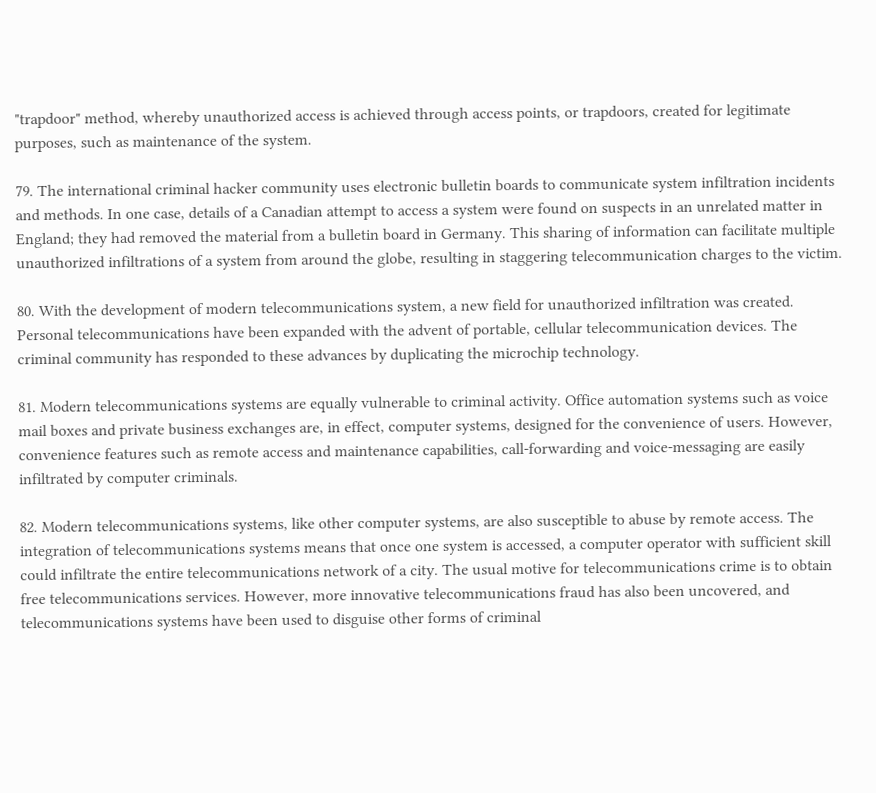"trapdoor" method, whereby unauthorized access is achieved through access points, or trapdoors, created for legitimate purposes, such as maintenance of the system.

79. The international criminal hacker community uses electronic bulletin boards to communicate system infiltration incidents and methods. In one case, details of a Canadian attempt to access a system were found on suspects in an unrelated matter in England; they had removed the material from a bulletin board in Germany. This sharing of information can facilitate multiple unauthorized infiltrations of a system from around the globe, resulting in staggering telecommunication charges to the victim.

80. With the development of modern telecommunications system, a new field for unauthorized infiltration was created. Personal telecommunications have been expanded with the advent of portable, cellular telecommunication devices. The criminal community has responded to these advances by duplicating the microchip technology.

81. Modern telecommunications systems are equally vulnerable to criminal activity. Office automation systems such as voice mail boxes and private business exchanges are, in effect, computer systems, designed for the convenience of users. However, convenience features such as remote access and maintenance capabilities, call-forwarding and voice-messaging are easily infiltrated by computer criminals.

82. Modern telecommunications systems, like other computer systems, are also susceptible to abuse by remote access. The integration of telecommunications systems means that once one system is accessed, a computer operator with sufficient skill could infiltrate the entire telecommunications network of a city. The usual motive for telecommunications crime is to obtain free telecommunications services. However, more innovative telecommunications fraud has also been uncovered, and telecommunications systems have been used to disguise other forms of criminal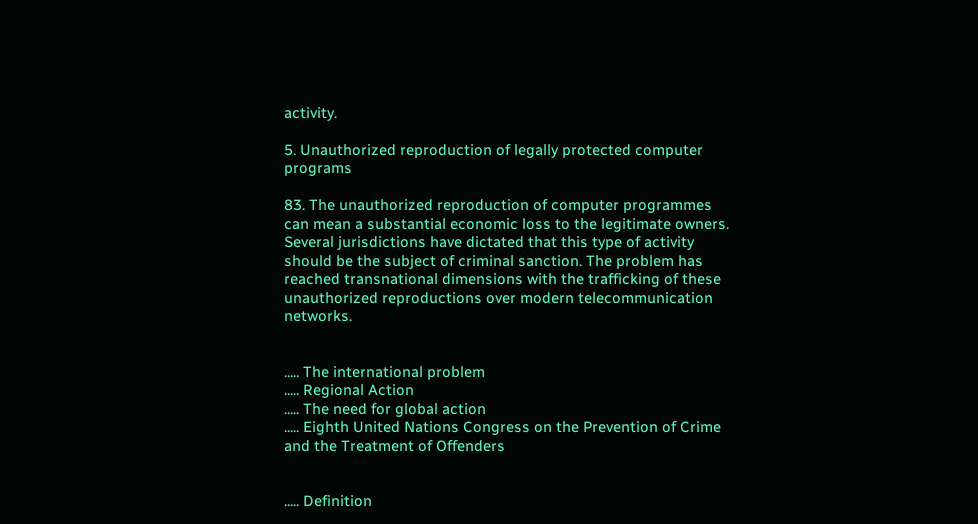activity.

5. Unauthorized reproduction of legally protected computer programs

83. The unauthorized reproduction of computer programmes can mean a substantial economic loss to the legitimate owners. Several jurisdictions have dictated that this type of activity should be the subject of criminal sanction. The problem has reached transnational dimensions with the trafficking of these unauthorized reproductions over modern telecommunication networks.


..... The international problem
..... Regional Action
..... The need for global action
..... Eighth United Nations Congress on the Prevention of Crime and the Treatment of Offenders


..... Definition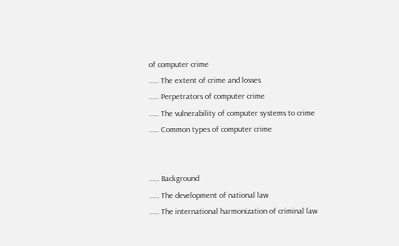of computer crime
..... The extent of crime and losses
..... Perpetrators of computer crime
..... The vulnerability of computer systems to crime
..... Common types of computer crime


..... Background
..... The development of national law
..... The international harmonization of criminal law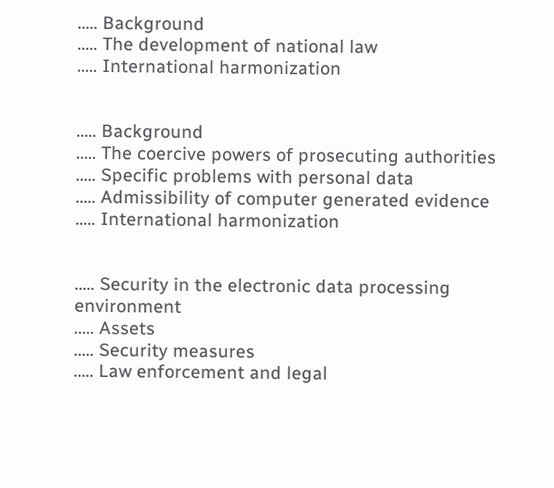..... Background
..... The development of national law
..... International harmonization


..... Background
..... The coercive powers of prosecuting authorities
..... Specific problems with personal data
..... Admissibility of computer generated evidence
..... International harmonization


..... Security in the electronic data processing environment
..... Assets
..... Security measures
..... Law enforcement and legal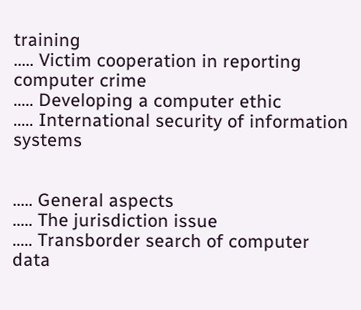training
..... Victim cooperation in reporting computer crime
..... Developing a computer ethic
..... International security of information systems


..... General aspects
..... The jurisdiction issue
..... Transborder search of computer data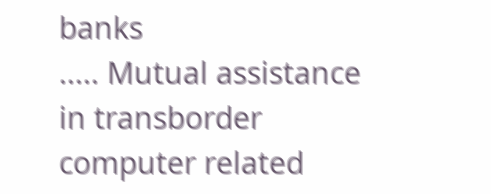banks
..... Mutual assistance in transborder computer related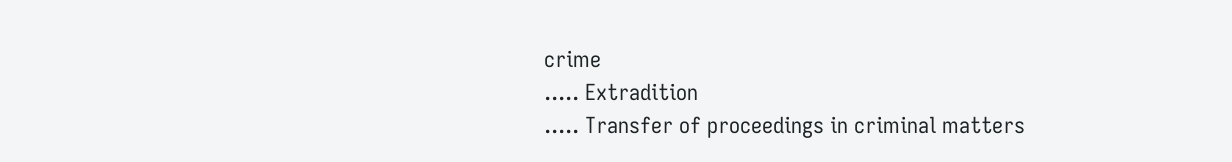crime
..... Extradition
..... Transfer of proceedings in criminal matters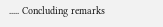..... Concluding remarks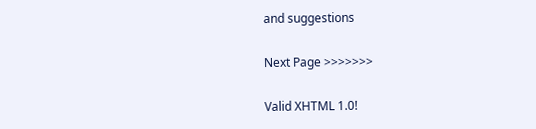and suggestions

Next Page >>>>>>>

Valid XHTML 1.0!